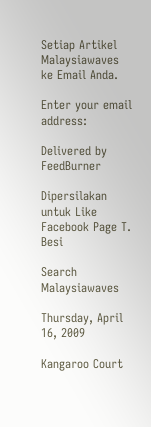Setiap Artikel Malaysiawaves ke Email Anda.

Enter your email address:

Delivered by FeedBurner

Dipersilakan untuk Like Facebook Page T. Besi

Search Malaysiawaves

Thursday, April 16, 2009

Kangaroo Court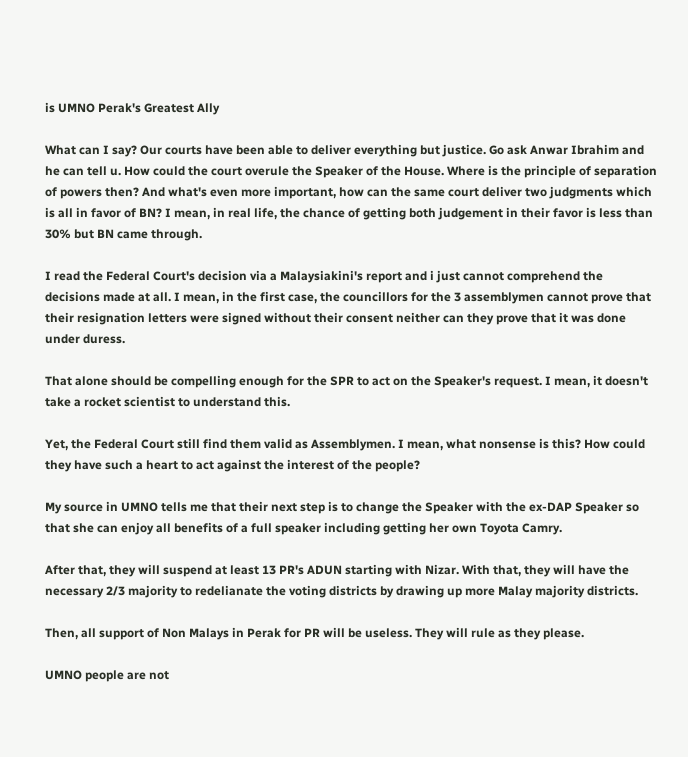is UMNO Perak's Greatest Ally

What can I say? Our courts have been able to deliver everything but justice. Go ask Anwar Ibrahim and he can tell u. How could the court overule the Speaker of the House. Where is the principle of separation of powers then? And what's even more important, how can the same court deliver two judgments which is all in favor of BN? I mean, in real life, the chance of getting both judgement in their favor is less than 30% but BN came through.

I read the Federal Court's decision via a Malaysiakini's report and i just cannot comprehend the decisions made at all. I mean, in the first case, the councillors for the 3 assemblymen cannot prove that their resignation letters were signed without their consent neither can they prove that it was done under duress.

That alone should be compelling enough for the SPR to act on the Speaker's request. I mean, it doesn't take a rocket scientist to understand this.

Yet, the Federal Court still find them valid as Assemblymen. I mean, what nonsense is this? How could they have such a heart to act against the interest of the people?

My source in UMNO tells me that their next step is to change the Speaker with the ex-DAP Speaker so that she can enjoy all benefits of a full speaker including getting her own Toyota Camry.

After that, they will suspend at least 13 PR's ADUN starting with Nizar. With that, they will have the necessary 2/3 majority to redelianate the voting districts by drawing up more Malay majority districts.

Then, all support of Non Malays in Perak for PR will be useless. They will rule as they please.

UMNO people are not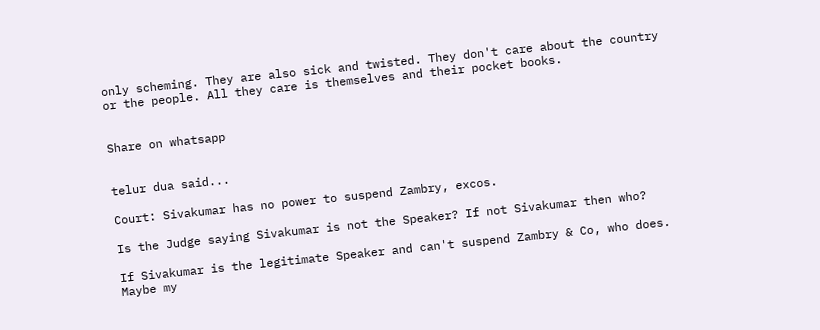only scheming. They are also sick and twisted. They don't care about the country or the people. All they care is themselves and their pocket books.


Share on whatsapp


telur dua said...

Court: Sivakumar has no power to suspend Zambry, excos.

Is the Judge saying Sivakumar is not the Speaker? If not Sivakumar then who?

If Sivakumar is the legitimate Speaker and can't suspend Zambry & Co, who does. Maybe my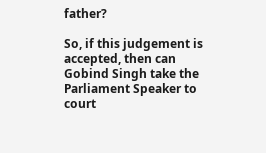father?

So, if this judgement is accepted, then can Gobind Singh take the Parliament Speaker to court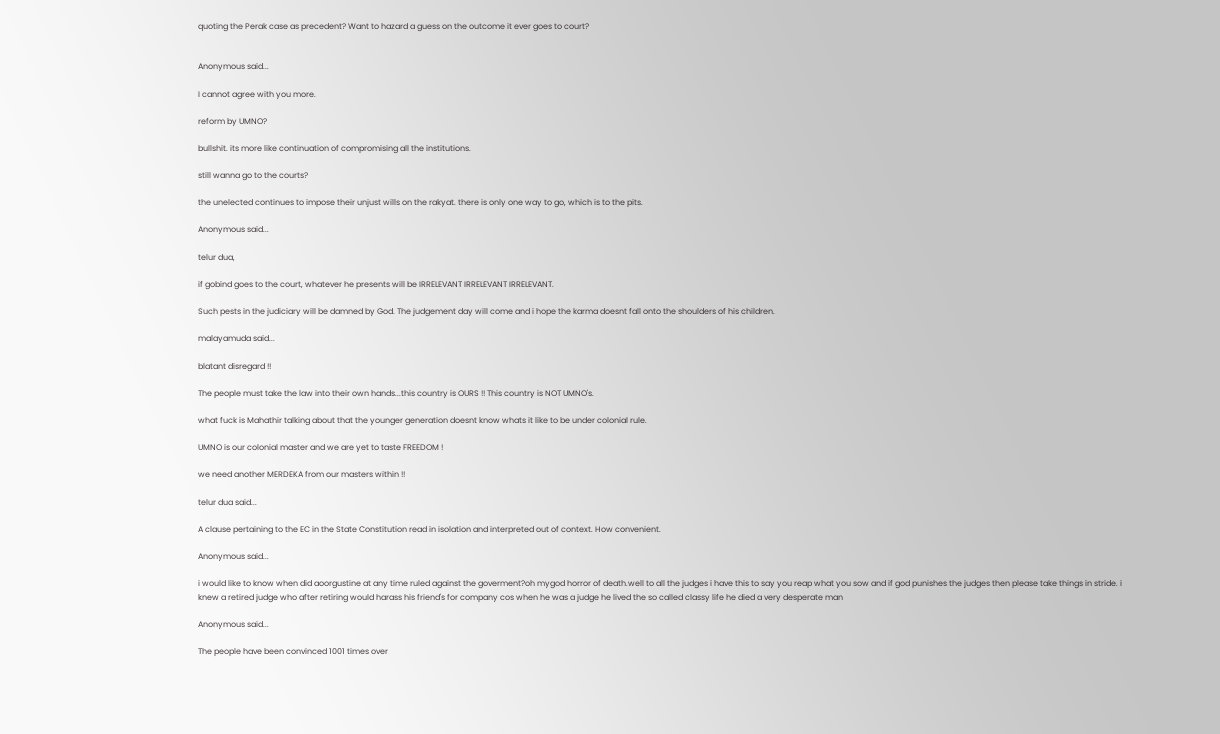quoting the Perak case as precedent? Want to hazard a guess on the outcome it ever goes to court?


Anonymous said...

I cannot agree with you more.

reform by UMNO?

bullshit. its more like continuation of compromising all the institutions.

still wanna go to the courts?

the unelected continues to impose their unjust wills on the rakyat. there is only one way to go, which is to the pits.

Anonymous said...

telur dua,

if gobind goes to the court, whatever he presents will be IRRELEVANT IRRELEVANT IRRELEVANT.

Such pests in the judiciary will be damned by God. The judgement day will come and i hope the karma doesnt fall onto the shoulders of his children.

malayamuda said...

blatant disregard !!

The people must take the law into their own hands...this country is OURS !! This country is NOT UMNO's.

what fuck is Mahathir talking about that the younger generation doesnt know whats it like to be under colonial rule.

UMNO is our colonial master and we are yet to taste FREEDOM !

we need another MERDEKA from our masters within !!

telur dua said...

A clause pertaining to the EC in the State Constitution read in isolation and interpreted out of context. How convenient.

Anonymous said...

i would like to know when did aoorgustine at any time ruled against the goverment?oh mygod horror of death.well to all the judges i have this to say you reap what you sow and if god punishes the judges then please take things in stride. i knew a retired judge who after retiring would harass his friend's for company cos when he was a judge he lived the so called classy life he died a very desperate man

Anonymous said...

The people have been convinced 1001 times over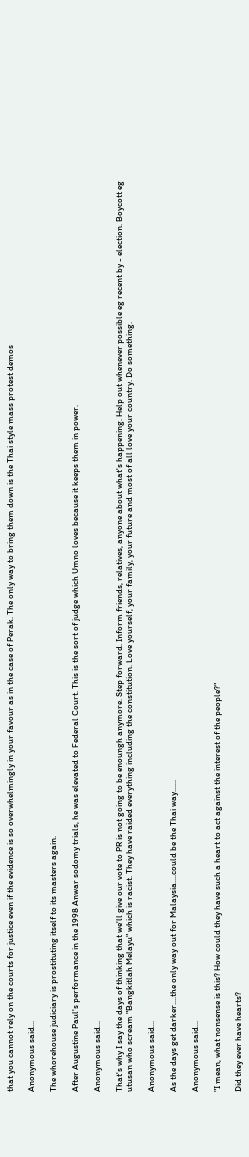that you cannot rely on the courts for justice even if the evidence is so overwhelmingly in your favour as in the case of Perak. The only way to bring them down is the Thai style mass protest demos

Anonymous said...

The whorehouse judiciary is prostituting itself to its masters again.

After Augustine Paul's performance in the 1998 Anwar sodomy trials, he was elevated to Federal Court. This is the sort of judge which Umno loves because it keeps them in power.

Anonymous said...

That's why I say the days of thinking that we'll give our vote to PR is not going to be enoungh anymore. Step forward. Inform friends, relatives, anyone about what's happening. Help out whenever possible eg recent by - election. Boycott eg utusan who scream "Bangkitlah Melayu" which is racist. They have raided everything including the constitution. Love yourself, your family, your future and most of all love your country. Do something.

Anonymous said...

As the days get darker....the only way out for Malaysia....could be the Thai way......

Anonymous said...

"I mean, what nonsense is this? How could they have such a heart to act against the interest of the people?"

Did they ever have hearts?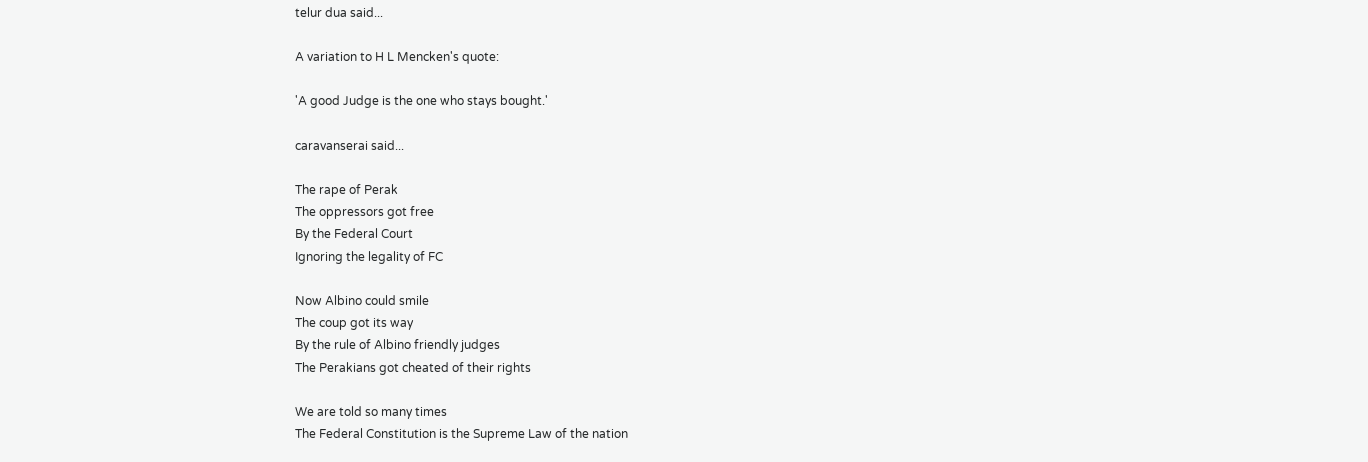telur dua said...

A variation to H L Mencken's quote:

'A good Judge is the one who stays bought.'

caravanserai said...

The rape of Perak
The oppressors got free
By the Federal Court
Ignoring the legality of FC

Now Albino could smile
The coup got its way
By the rule of Albino friendly judges
The Perakians got cheated of their rights

We are told so many times
The Federal Constitution is the Supreme Law of the nation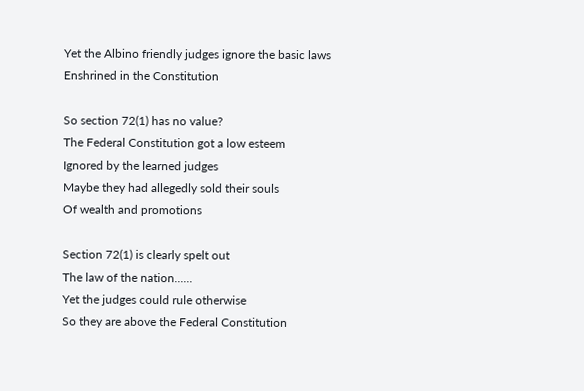Yet the Albino friendly judges ignore the basic laws
Enshrined in the Constitution

So section 72(1) has no value?
The Federal Constitution got a low esteem
Ignored by the learned judges
Maybe they had allegedly sold their souls
Of wealth and promotions

Section 72(1) is clearly spelt out
The law of the nation......
Yet the judges could rule otherwise
So they are above the Federal Constitution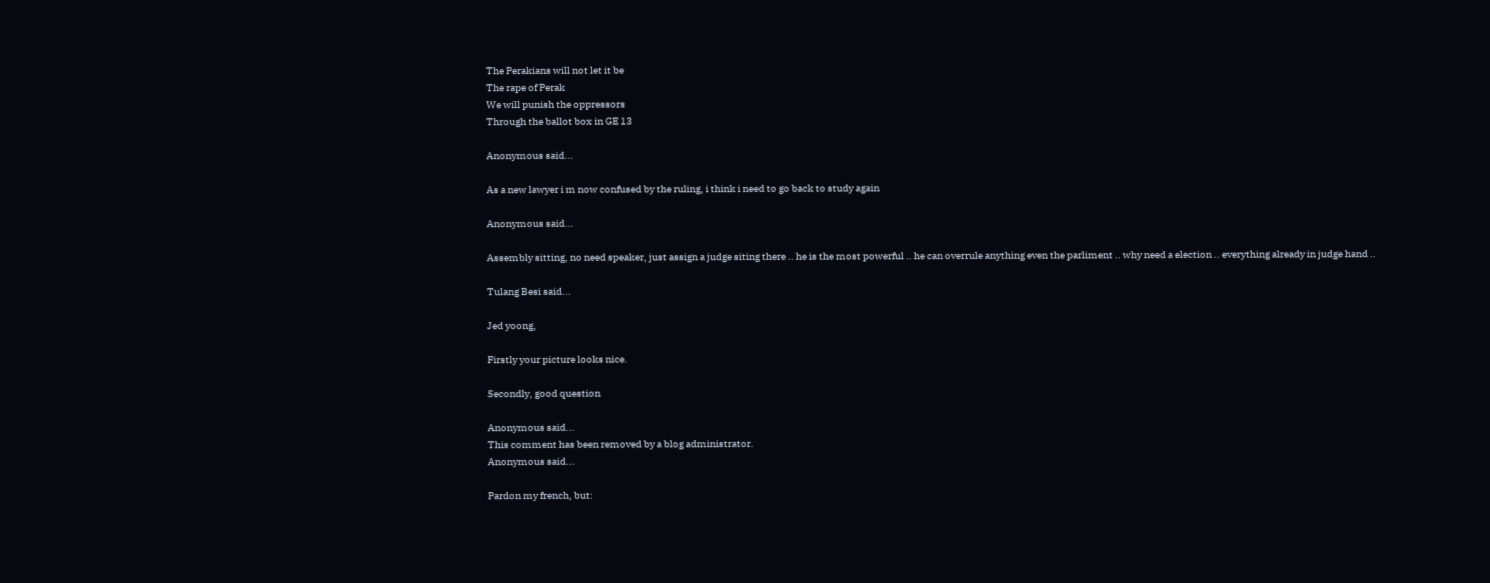The Perakians will not let it be
The rape of Perak
We will punish the oppressors
Through the ballot box in GE 13

Anonymous said...

As a new lawyer i m now confused by the ruling, i think i need to go back to study again

Anonymous said...

Assembly sitting, no need speaker, just assign a judge siting there .. he is the most powerful .. he can overrule anything even the parliment .. why need a election .. everything already in judge hand ..

Tulang Besi said...

Jed yoong,

Firstly your picture looks nice.

Secondly, good question

Anonymous said...
This comment has been removed by a blog administrator.
Anonymous said...

Pardon my french, but: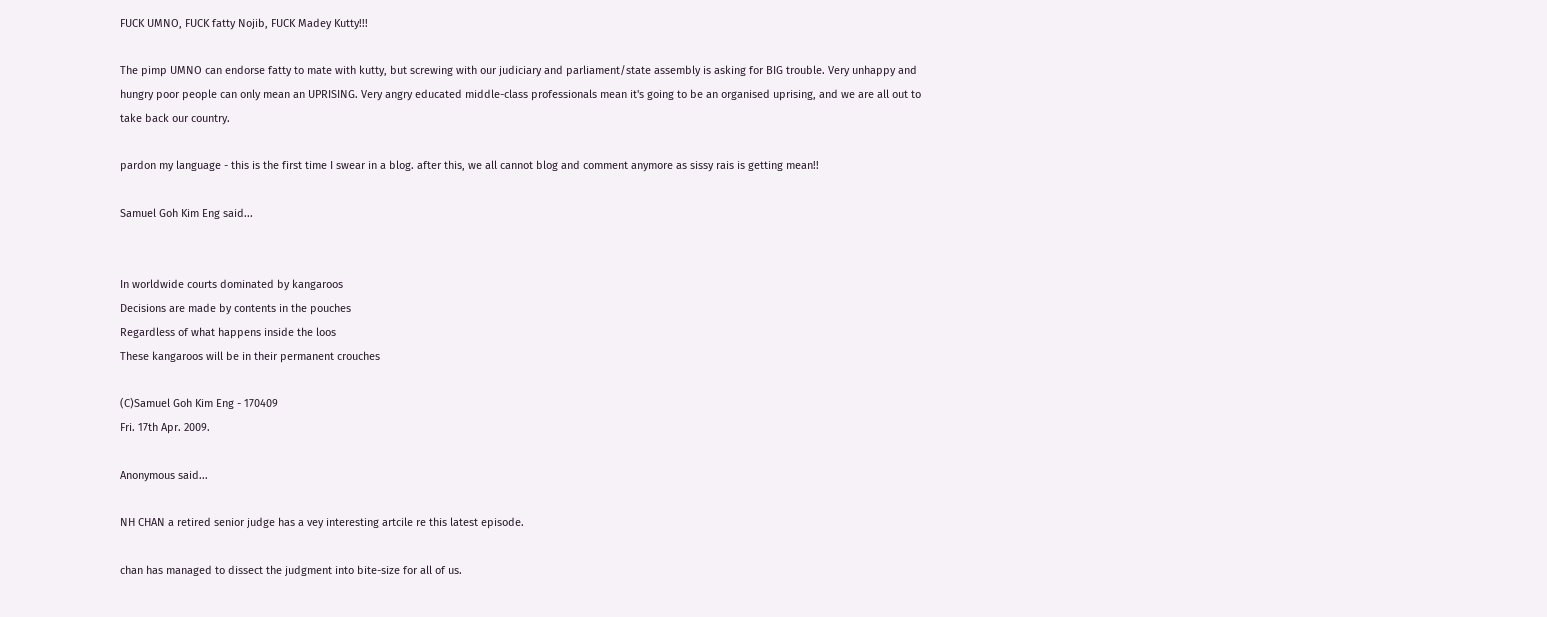FUCK UMNO, FUCK fatty Nojib, FUCK Madey Kutty!!!

The pimp UMNO can endorse fatty to mate with kutty, but screwing with our judiciary and parliament/state assembly is asking for BIG trouble. Very unhappy and hungry poor people can only mean an UPRISING. Very angry educated middle-class professionals mean it's going to be an organised uprising, and we are all out to take back our country.

pardon my language - this is the first time I swear in a blog. after this, we all cannot blog and comment anymore as sissy rais is getting mean!!

Samuel Goh Kim Eng said...


In worldwide courts dominated by kangaroos
Decisions are made by contents in the pouches
Regardless of what happens inside the loos
These kangaroos will be in their permanent crouches

(C)Samuel Goh Kim Eng - 170409
Fri. 17th Apr. 2009.

Anonymous said...

NH CHAN a retired senior judge has a vey interesting artcile re this latest episode.

chan has managed to dissect the judgment into bite-size for all of us.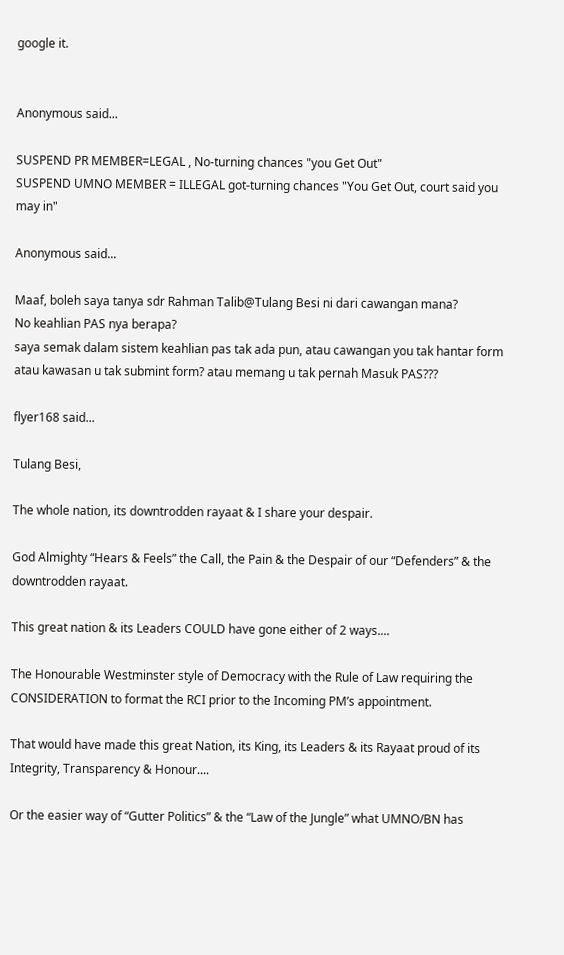google it.


Anonymous said...

SUSPEND PR MEMBER=LEGAL , No-turning chances "you Get Out"
SUSPEND UMNO MEMBER = ILLEGAL got-turning chances "You Get Out, court said you may in"

Anonymous said...

Maaf, boleh saya tanya sdr Rahman Talib@Tulang Besi ni dari cawangan mana?
No keahlian PAS nya berapa?
saya semak dalam sistem keahlian pas tak ada pun, atau cawangan you tak hantar form atau kawasan u tak submint form? atau memang u tak pernah Masuk PAS???

flyer168 said...

Tulang Besi,

The whole nation, its downtrodden rayaat & I share your despair.

God Almighty “Hears & Feels” the Call, the Pain & the Despair of our “Defenders” & the downtrodden rayaat.

This great nation & its Leaders COULD have gone either of 2 ways....

The Honourable Westminster style of Democracy with the Rule of Law requiring the CONSIDERATION to format the RCI prior to the Incoming PM’s appointment.

That would have made this great Nation, its King, its Leaders & its Rayaat proud of its Integrity, Transparency & Honour....

Or the easier way of “Gutter Politics” & the “Law of the Jungle” what UMNO/BN has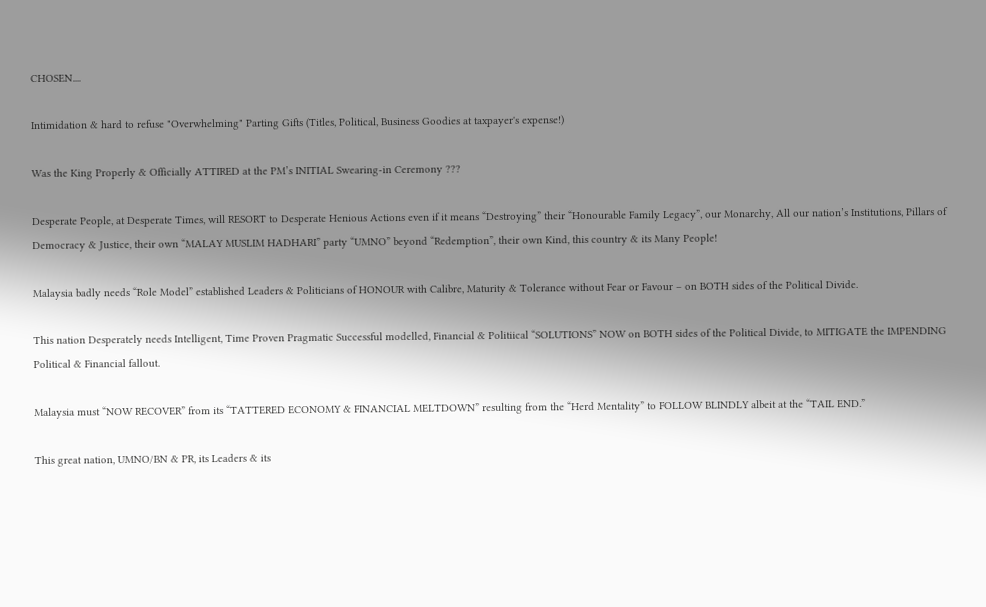CHOSEN....

Intimidation & hard to refuse "Overwhelming" Parting Gifts (Titles, Political, Business Goodies at taxpayer's expense!)

Was the King Properly & Officially ATTIRED at the PM’s INITIAL Swearing-in Ceremony ???

Desperate People, at Desperate Times, will RESORT to Desperate Henious Actions even if it means “Destroying” their “Honourable Family Legacy”, our Monarchy, All our nation’s Institutions, Pillars of Democracy & Justice, their own “MALAY MUSLIM HADHARI” party “UMNO” beyond “Redemption”, their own Kind, this country & its Many People!

Malaysia badly needs “Role Model” established Leaders & Politicians of HONOUR with Calibre, Maturity & Tolerance without Fear or Favour – on BOTH sides of the Political Divide.

This nation Desperately needs Intelligent, Time Proven Pragmatic Successful modelled, Financial & Politiical “SOLUTIONS” NOW on BOTH sides of the Political Divide, to MITIGATE the IMPENDING Political & Financial fallout.

Malaysia must “NOW RECOVER” from its “TATTERED ECONOMY & FINANCIAL MELTDOWN” resulting from the “Herd Mentality” to FOLLOW BLINDLY albeit at the “TAIL END.”

This great nation, UMNO/BN & PR, its Leaders & its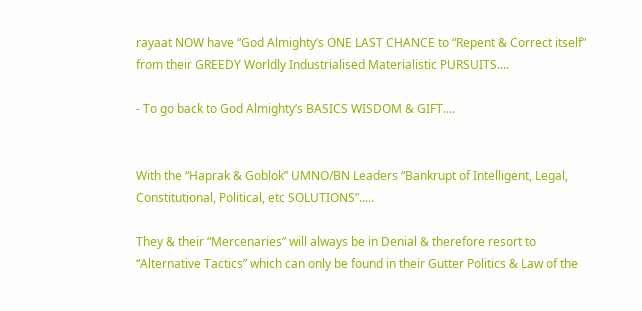rayaat NOW have “God Almighty’s ONE LAST CHANCE to “Repent & Correct itself” from their GREEDY Worldly Industrialised Materialistic PURSUITS....

- To go back to God Almighty’s BASICS WISDOM & GIFT....


With the “Haprak & Goblok” UMNO/BN Leaders “Bankrupt of Intelligent, Legal, Constitutional, Political, etc SOLUTIONS”.....

They & their “Mercenaries” will always be in Denial & therefore resort to “Alternative Tactics” which can only be found in their Gutter Politics & Law of the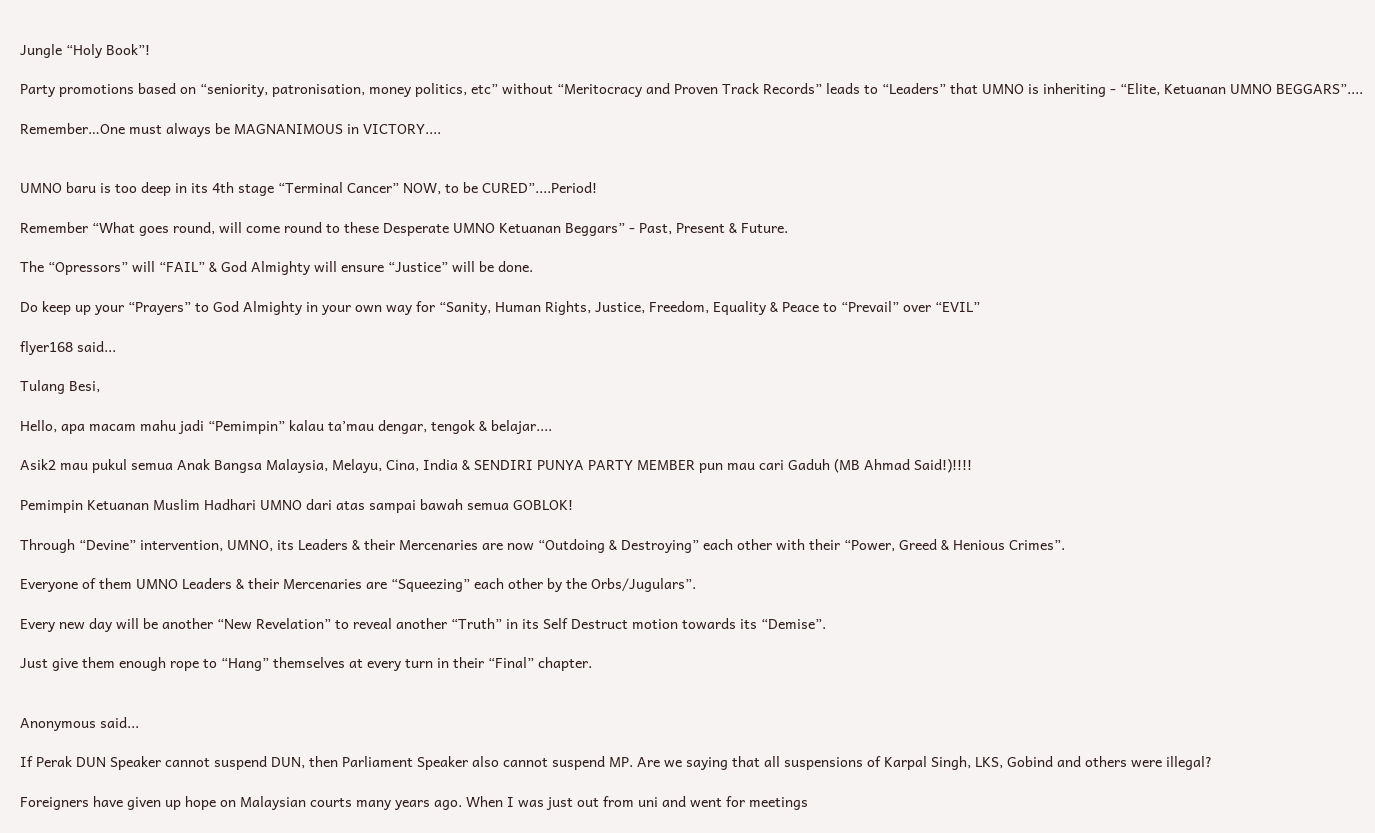Jungle “Holy Book”!

Party promotions based on “seniority, patronisation, money politics, etc” without “Meritocracy and Proven Track Records” leads to “Leaders” that UMNO is inheriting - “Elite, Ketuanan UMNO BEGGARS”....

Remember…One must always be MAGNANIMOUS in VICTORY....


UMNO baru is too deep in its 4th stage “Terminal Cancer” NOW, to be CURED”....Period!

Remember “What goes round, will come round to these Desperate UMNO Ketuanan Beggars” - Past, Present & Future.

The “Opressors” will “FAIL” & God Almighty will ensure “Justice” will be done.

Do keep up your “Prayers” to God Almighty in your own way for “Sanity, Human Rights, Justice, Freedom, Equality & Peace to “Prevail” over “EVIL”

flyer168 said...

Tulang Besi,

Hello, apa macam mahu jadi “Pemimpin” kalau ta’mau dengar, tengok & belajar....

Asik2 mau pukul semua Anak Bangsa Malaysia, Melayu, Cina, India & SENDIRI PUNYA PARTY MEMBER pun mau cari Gaduh (MB Ahmad Said!)!!!!

Pemimpin Ketuanan Muslim Hadhari UMNO dari atas sampai bawah semua GOBLOK!

Through “Devine” intervention, UMNO, its Leaders & their Mercenaries are now “Outdoing & Destroying” each other with their “Power, Greed & Henious Crimes”.

Everyone of them UMNO Leaders & their Mercenaries are “Squeezing” each other by the Orbs/Jugulars”.

Every new day will be another “New Revelation” to reveal another “Truth” in its Self Destruct motion towards its “Demise”.

Just give them enough rope to “Hang” themselves at every turn in their “Final” chapter.


Anonymous said...

If Perak DUN Speaker cannot suspend DUN, then Parliament Speaker also cannot suspend MP. Are we saying that all suspensions of Karpal Singh, LKS, Gobind and others were illegal?

Foreigners have given up hope on Malaysian courts many years ago. When I was just out from uni and went for meetings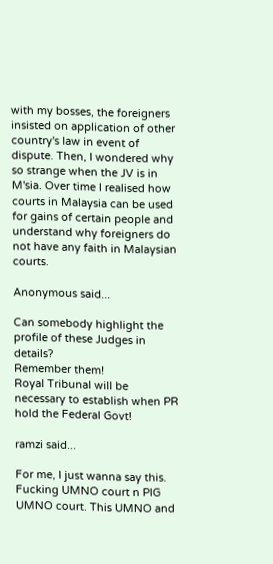with my bosses, the foreigners insisted on application of other country's law in event of dispute. Then, I wondered why so strange when the JV is in M'sia. Over time I realised how courts in Malaysia can be used for gains of certain people and understand why foreigners do not have any faith in Malaysian courts.

Anonymous said...

Can somebody highlight the profile of these Judges in details?
Remember them!
Royal Tribunal will be necessary to establish when PR hold the Federal Govt!

ramzi said...

For me, I just wanna say this.
Fucking UMNO court n PIG UMNO court. This UMNO and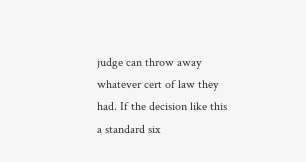judge can throw away whatever cert of law they had. If the decision like this a standard six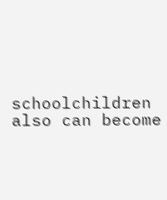schoolchildren also can become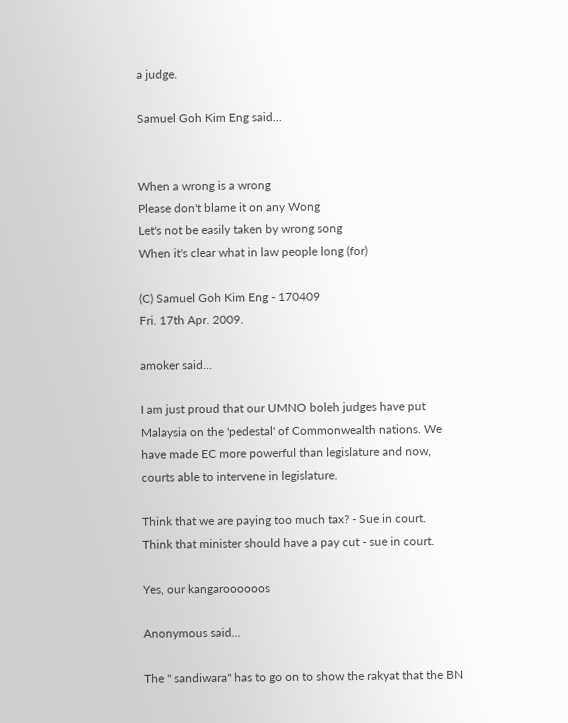a judge.

Samuel Goh Kim Eng said...


When a wrong is a wrong
Please don't blame it on any Wong
Let's not be easily taken by wrong song
When it's clear what in law people long (for)

(C) Samuel Goh Kim Eng - 170409
Fri. 17th Apr. 2009.

amoker said...

I am just proud that our UMNO boleh judges have put Malaysia on the 'pedestal' of Commonwealth nations. We have made EC more powerful than legislature and now, courts able to intervene in legislature.

Think that we are paying too much tax? - Sue in court.
Think that minister should have a pay cut - sue in court.

Yes, our kangaroooooos

Anonymous said...

The " sandiwara" has to go on to show the rakyat that the BN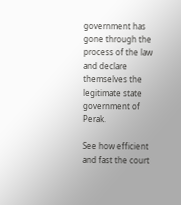government has gone through the process of the law and declare themselves the legitimate state government of Perak.

See how efficient and fast the court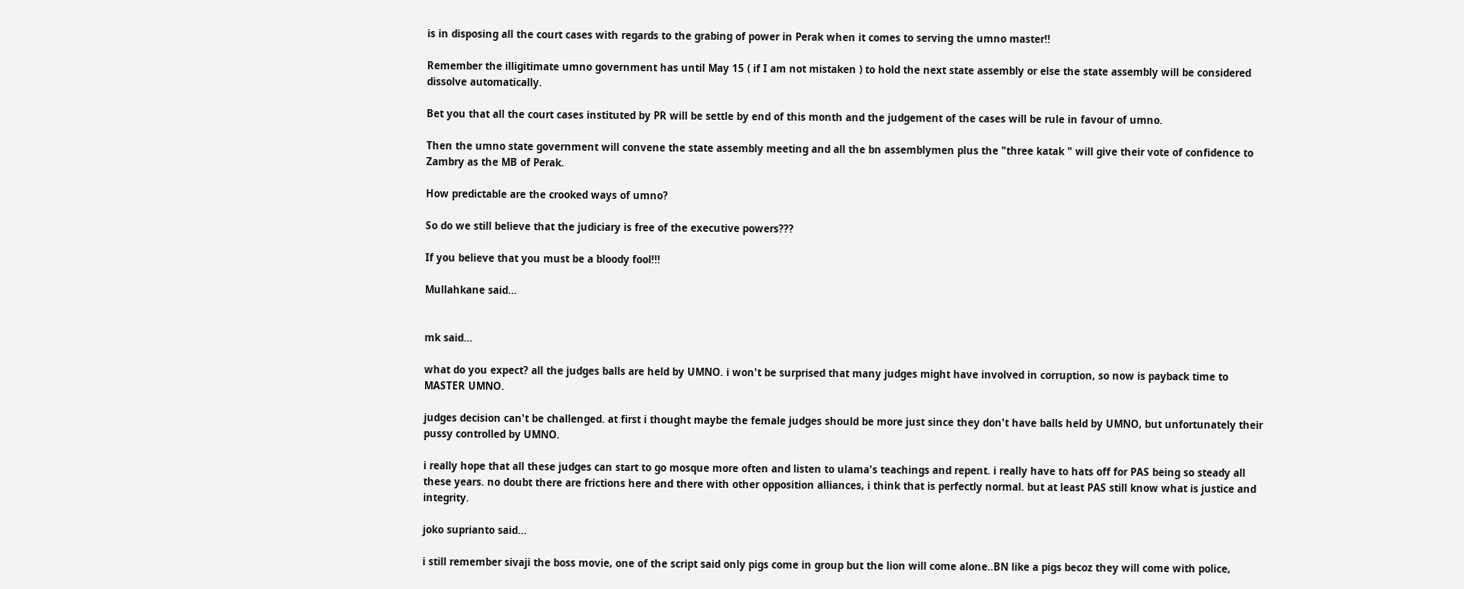is in disposing all the court cases with regards to the grabing of power in Perak when it comes to serving the umno master!!

Remember the illigitimate umno government has until May 15 ( if I am not mistaken ) to hold the next state assembly or else the state assembly will be considered dissolve automatically.

Bet you that all the court cases instituted by PR will be settle by end of this month and the judgement of the cases will be rule in favour of umno.

Then the umno state government will convene the state assembly meeting and all the bn assemblymen plus the "three katak " will give their vote of confidence to Zambry as the MB of Perak.

How predictable are the crooked ways of umno?

So do we still believe that the judiciary is free of the executive powers???

If you believe that you must be a bloody fool!!!

Mullahkane said...


mk said...

what do you expect? all the judges balls are held by UMNO. i won't be surprised that many judges might have involved in corruption, so now is payback time to MASTER UMNO.

judges decision can't be challenged. at first i thought maybe the female judges should be more just since they don't have balls held by UMNO, but unfortunately their pussy controlled by UMNO.

i really hope that all these judges can start to go mosque more often and listen to ulama's teachings and repent. i really have to hats off for PAS being so steady all these years. no doubt there are frictions here and there with other opposition alliances, i think that is perfectly normal. but at least PAS still know what is justice and integrity.

joko suprianto said...

i still remember sivaji the boss movie, one of the script said only pigs come in group but the lion will come alone..BN like a pigs becoz they will come with police,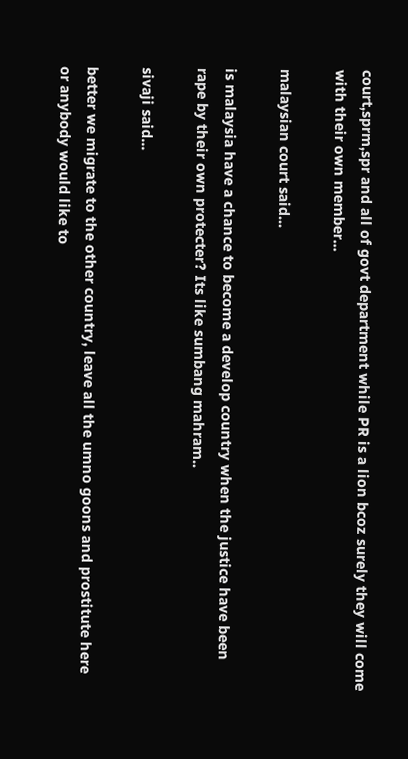court,sprm,spr and all of govt department while PR is a lion bcoz surely they will come with their own member...

malaysian court said...

is malaysia have a chance to become a develop country when the justice have been rape by their own protecter? Its like sumbang mahram..

sivaji said...

better we migrate to the other country, leave all the umno goons and prostitute here or anybody would like to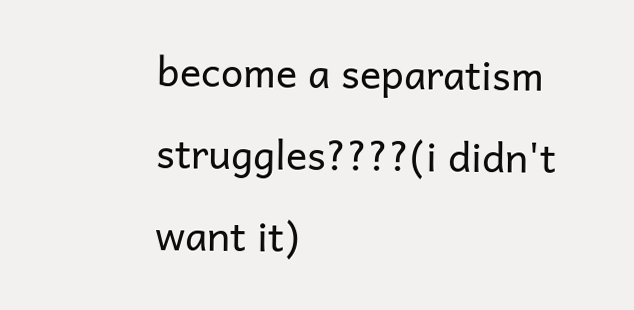become a separatism struggles????(i didn't want it)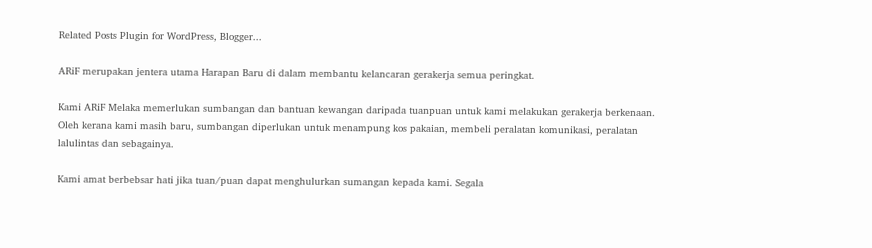Related Posts Plugin for WordPress, Blogger...

ARiF merupakan jentera utama Harapan Baru di dalam membantu kelancaran gerakerja semua peringkat.

Kami ARiF Melaka memerlukan sumbangan dan bantuan kewangan daripada tuanpuan untuk kami melakukan gerakerja berkenaan. Oleh kerana kami masih baru, sumbangan diperlukan untuk menampung kos pakaian, membeli peralatan komunikasi, peralatan lalulintas dan sebagainya.

Kami amat berbebsar hati jika tuan/puan dapat menghulurkan sumangan kepada kami. Segala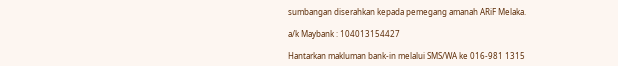sumbangan diserahkan kepada pemegang amanah ARiF Melaka.

a/k Maybank : 104013154427

Hantarkan makluman bank-in melalui SMS/WA ke 016-981 1315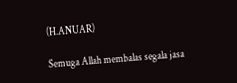(H.ANUAR)

Semuga Allah membalas segala jasa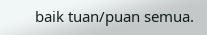baik tuan/puan semua.